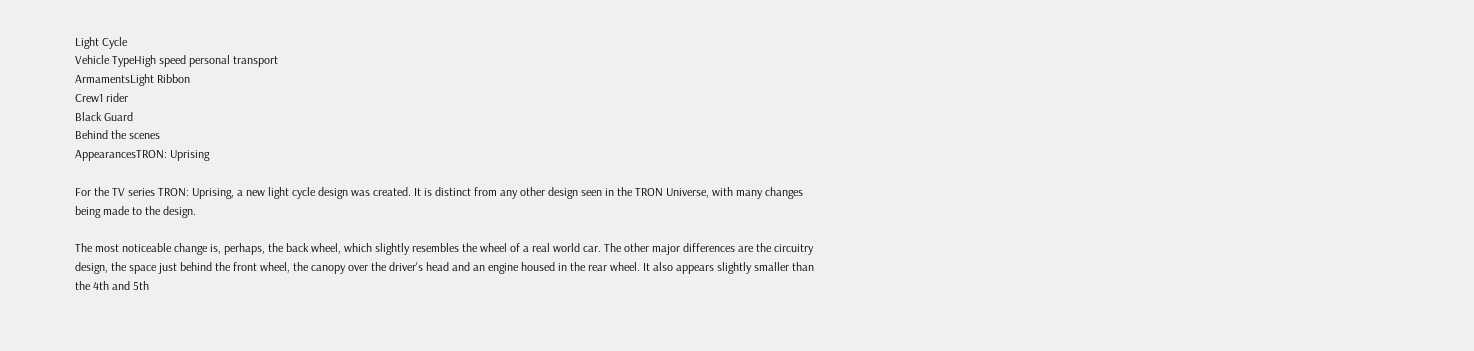Light Cycle
Vehicle TypeHigh speed personal transport
ArmamentsLight Ribbon
Crew1 rider
Black Guard
Behind the scenes
AppearancesTRON: Uprising

For the TV series TRON: Uprising, a new light cycle design was created. It is distinct from any other design seen in the TRON Universe, with many changes being made to the design.

The most noticeable change is, perhaps, the back wheel, which slightly resembles the wheel of a real world car. The other major differences are the circuitry design, the space just behind the front wheel, the canopy over the driver's head and an engine housed in the rear wheel. It also appears slightly smaller than the 4th and 5th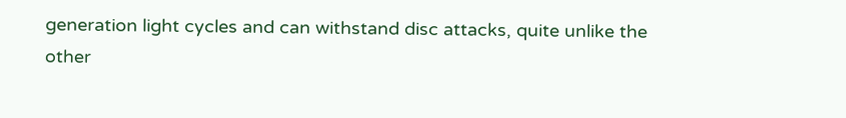generation light cycles and can withstand disc attacks, quite unlike the other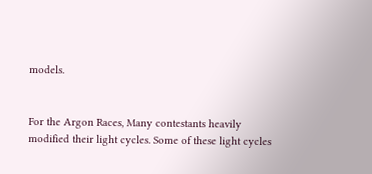models.


For the Argon Races, Many contestants heavily modified their light cycles. Some of these light cycles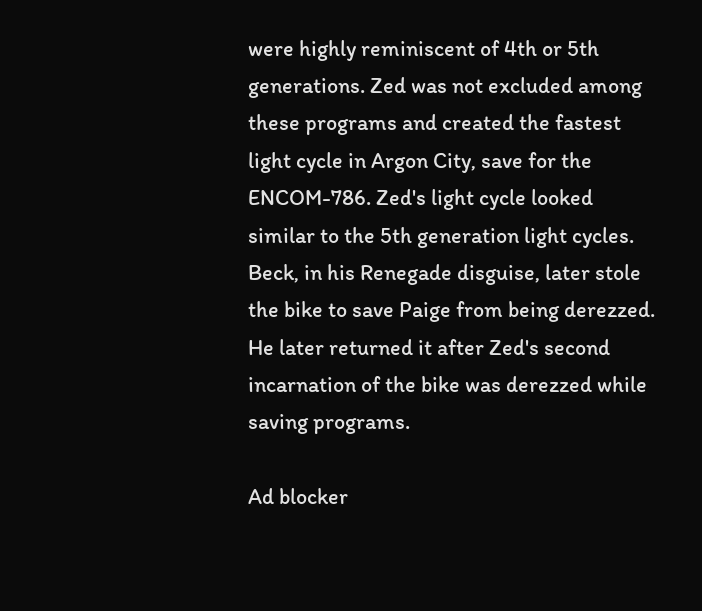were highly reminiscent of 4th or 5th generations. Zed was not excluded among these programs and created the fastest light cycle in Argon City, save for the ENCOM-786. Zed's light cycle looked similar to the 5th generation light cycles. Beck, in his Renegade disguise, later stole the bike to save Paige from being derezzed. He later returned it after Zed's second incarnation of the bike was derezzed while saving programs.

Ad blocker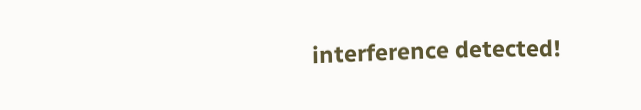interference detected!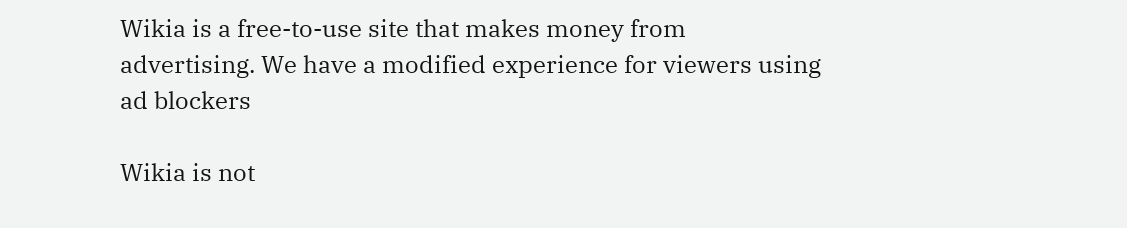Wikia is a free-to-use site that makes money from advertising. We have a modified experience for viewers using ad blockers

Wikia is not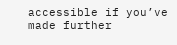accessible if you’ve made further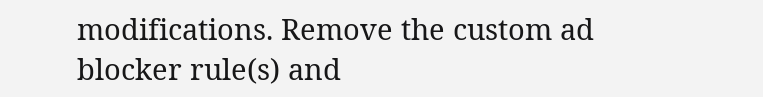modifications. Remove the custom ad blocker rule(s) and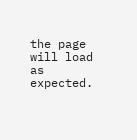the page will load as expected.